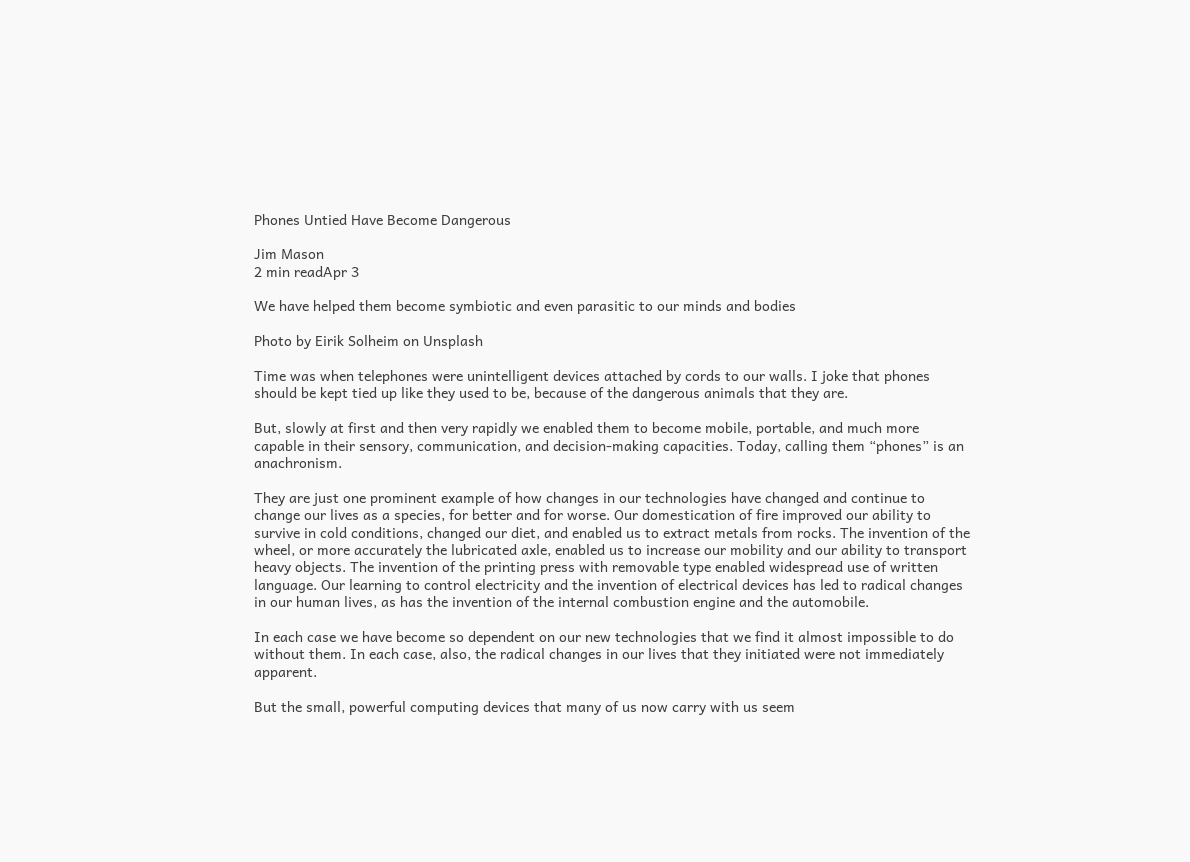Phones Untied Have Become Dangerous

Jim Mason
2 min readApr 3

We have helped them become symbiotic and even parasitic to our minds and bodies

Photo by Eirik Solheim on Unsplash

Time was when telephones were unintelligent devices attached by cords to our walls. I joke that phones should be kept tied up like they used to be, because of the dangerous animals that they are.

But, slowly at first and then very rapidly we enabled them to become mobile, portable, and much more capable in their sensory, communication, and decision-making capacities. Today, calling them “phones” is an anachronism.

They are just one prominent example of how changes in our technologies have changed and continue to change our lives as a species, for better and for worse. Our domestication of fire improved our ability to survive in cold conditions, changed our diet, and enabled us to extract metals from rocks. The invention of the wheel, or more accurately the lubricated axle, enabled us to increase our mobility and our ability to transport heavy objects. The invention of the printing press with removable type enabled widespread use of written language. Our learning to control electricity and the invention of electrical devices has led to radical changes in our human lives, as has the invention of the internal combustion engine and the automobile.

In each case we have become so dependent on our new technologies that we find it almost impossible to do without them. In each case, also, the radical changes in our lives that they initiated were not immediately apparent.

But the small, powerful computing devices that many of us now carry with us seem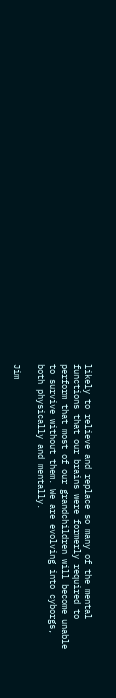likely to relieve and replace so many of the mental functions that our brains were formerly required to perform that most of our grandchildren will become unable to survive without them. We are evolving into cyborgs, both physically and mentally.

Jim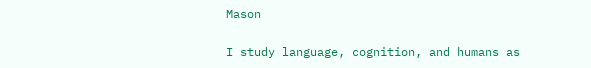Mason

I study language, cognition, and humans as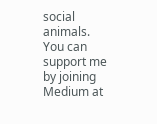social animals. You can support me by joining Medium at